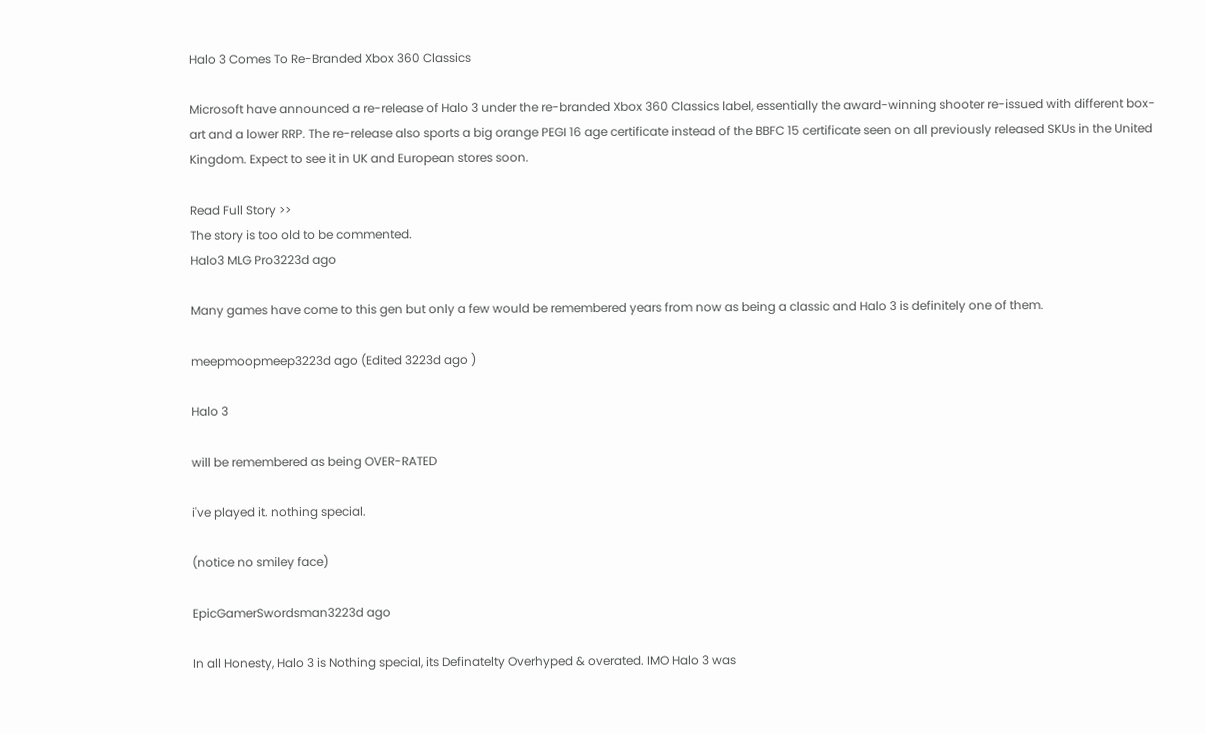Halo 3 Comes To Re-Branded Xbox 360 Classics

Microsoft have announced a re-release of Halo 3 under the re-branded Xbox 360 Classics label, essentially the award-winning shooter re-issued with different box-art and a lower RRP. The re-release also sports a big orange PEGI 16 age certificate instead of the BBFC 15 certificate seen on all previously released SKUs in the United Kingdom. Expect to see it in UK and European stores soon.

Read Full Story >>
The story is too old to be commented.
Halo3 MLG Pro3223d ago

Many games have come to this gen but only a few would be remembered years from now as being a classic and Halo 3 is definitely one of them.

meepmoopmeep3223d ago (Edited 3223d ago )

Halo 3

will be remembered as being OVER-RATED

i've played it. nothing special.

(notice no smiley face)

EpicGamerSwordsman3223d ago

In all Honesty, Halo 3 is Nothing special, its Definatelty Overhyped & overated. IMO Halo 3 was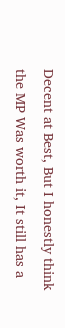Decent at Best, But I honestly think the MP Was worth it, It still has a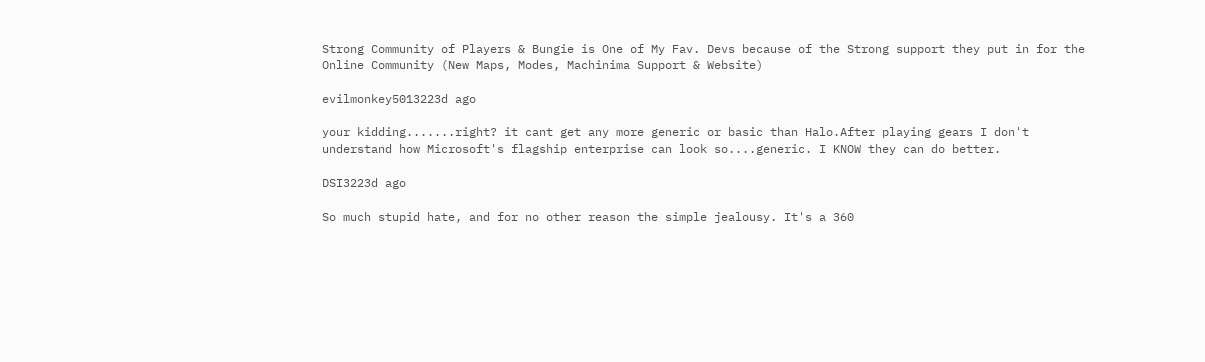Strong Community of Players & Bungie is One of My Fav. Devs because of the Strong support they put in for the Online Community (New Maps, Modes, Machinima Support & Website)

evilmonkey5013223d ago

your kidding.......right? it cant get any more generic or basic than Halo.After playing gears I don't understand how Microsoft's flagship enterprise can look so....generic. I KNOW they can do better.

DSI3223d ago

So much stupid hate, and for no other reason the simple jealousy. It's a 360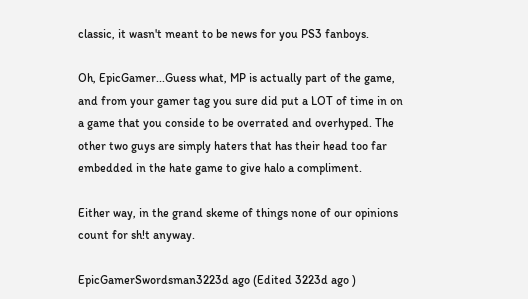classic, it wasn't meant to be news for you PS3 fanboys.

Oh, EpicGamer...Guess what, MP is actually part of the game, and from your gamer tag you sure did put a LOT of time in on a game that you conside to be overrated and overhyped. The other two guys are simply haters that has their head too far embedded in the hate game to give halo a compliment.

Either way, in the grand skeme of things none of our opinions count for sh!t anyway.

EpicGamerSwordsman3223d ago (Edited 3223d ago )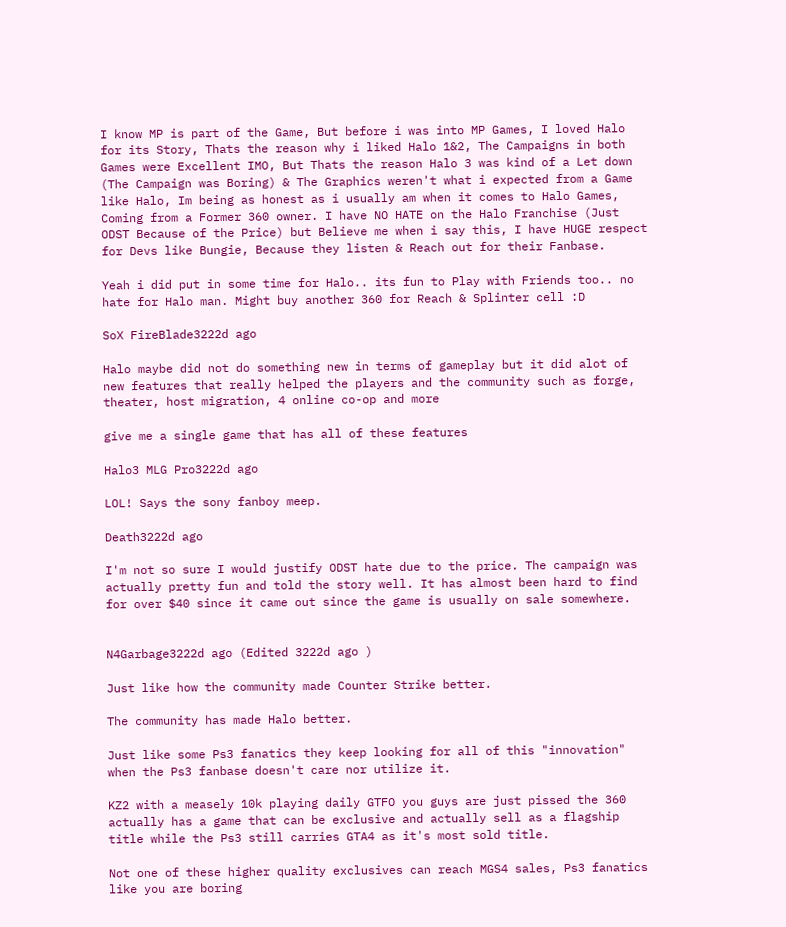I know MP is part of the Game, But before i was into MP Games, I loved Halo for its Story, Thats the reason why i liked Halo 1&2, The Campaigns in both Games were Excellent IMO, But Thats the reason Halo 3 was kind of a Let down (The Campaign was Boring) & The Graphics weren't what i expected from a Game like Halo, Im being as honest as i usually am when it comes to Halo Games, Coming from a Former 360 owner. I have NO HATE on the Halo Franchise (Just ODST Because of the Price) but Believe me when i say this, I have HUGE respect for Devs like Bungie, Because they listen & Reach out for their Fanbase.

Yeah i did put in some time for Halo.. its fun to Play with Friends too.. no hate for Halo man. Might buy another 360 for Reach & Splinter cell :D

SoX FireBlade3222d ago

Halo maybe did not do something new in terms of gameplay but it did alot of new features that really helped the players and the community such as forge, theater, host migration, 4 online co-op and more

give me a single game that has all of these features

Halo3 MLG Pro3222d ago

LOL! Says the sony fanboy meep.

Death3222d ago

I'm not so sure I would justify ODST hate due to the price. The campaign was actually pretty fun and told the story well. It has almost been hard to find for over $40 since it came out since the game is usually on sale somewhere.


N4Garbage3222d ago (Edited 3222d ago )

Just like how the community made Counter Strike better.

The community has made Halo better.

Just like some Ps3 fanatics they keep looking for all of this "innovation" when the Ps3 fanbase doesn't care nor utilize it.

KZ2 with a measely 10k playing daily GTFO you guys are just pissed the 360 actually has a game that can be exclusive and actually sell as a flagship title while the Ps3 still carries GTA4 as it's most sold title.

Not one of these higher quality exclusives can reach MGS4 sales, Ps3 fanatics like you are boring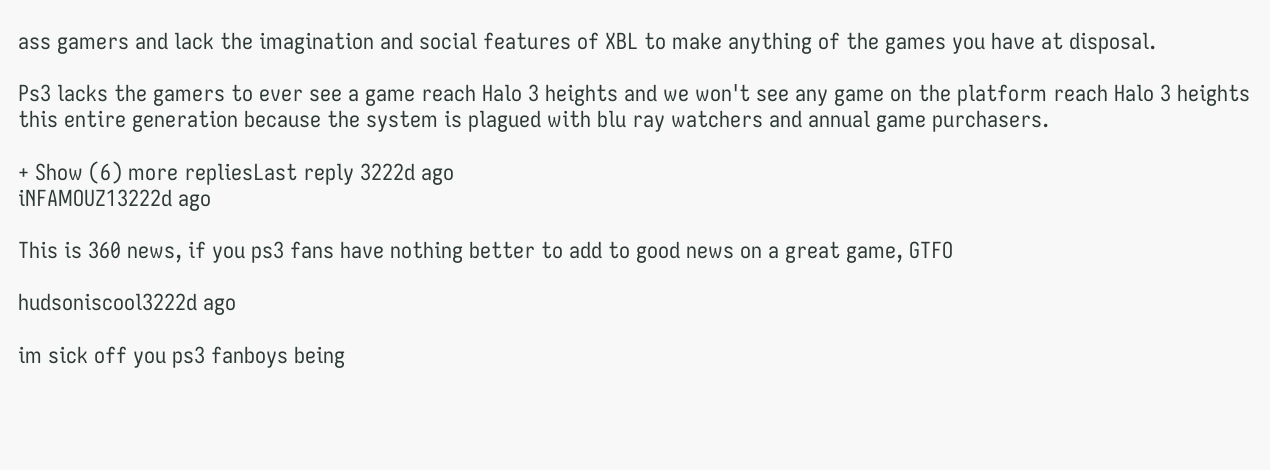ass gamers and lack the imagination and social features of XBL to make anything of the games you have at disposal.

Ps3 lacks the gamers to ever see a game reach Halo 3 heights and we won't see any game on the platform reach Halo 3 heights this entire generation because the system is plagued with blu ray watchers and annual game purchasers.

+ Show (6) more repliesLast reply 3222d ago
iNFAMOUZ13222d ago

This is 360 news, if you ps3 fans have nothing better to add to good news on a great game, GTFO

hudsoniscool3222d ago

im sick off you ps3 fanboys being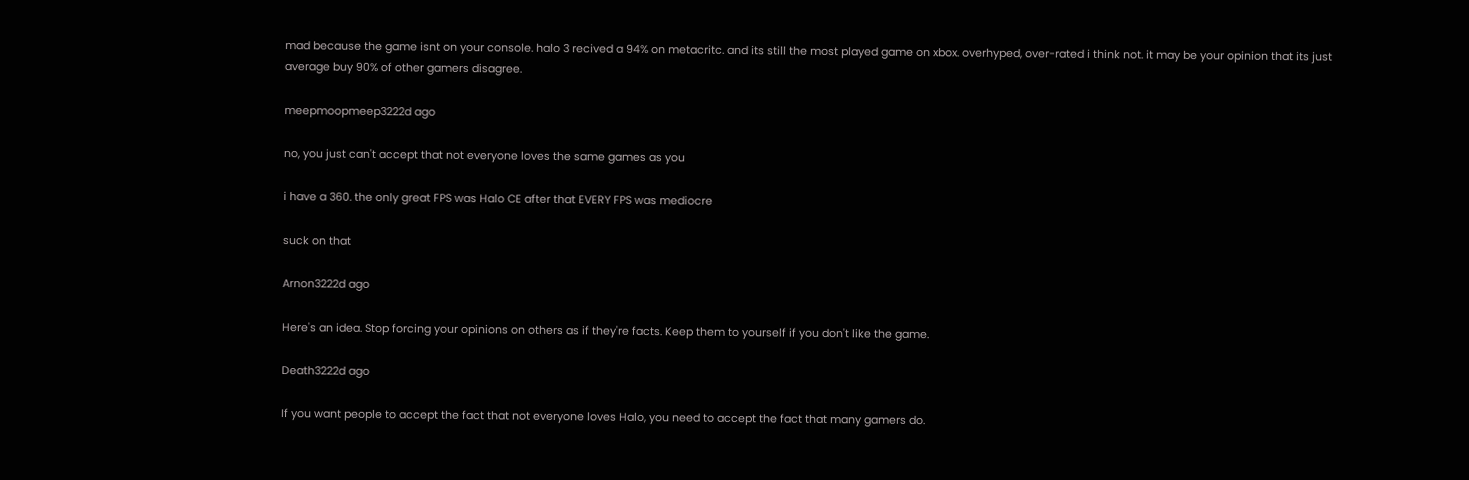mad because the game isnt on your console. halo 3 recived a 94% on metacritc. and its still the most played game on xbox. overhyped, over-rated i think not. it may be your opinion that its just average buy 90% of other gamers disagree.

meepmoopmeep3222d ago

no, you just can't accept that not everyone loves the same games as you

i have a 360. the only great FPS was Halo CE after that EVERY FPS was mediocre

suck on that

Arnon3222d ago

Here's an idea. Stop forcing your opinions on others as if they're facts. Keep them to yourself if you don't like the game.

Death3222d ago

If you want people to accept the fact that not everyone loves Halo, you need to accept the fact that many gamers do.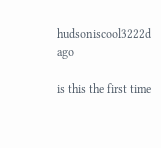hudsoniscool3222d ago

is this the first time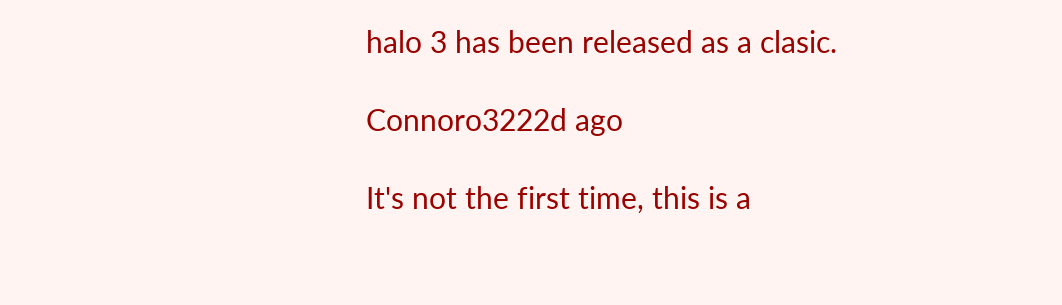halo 3 has been released as a clasic.

Connoro3222d ago

It's not the first time, this is a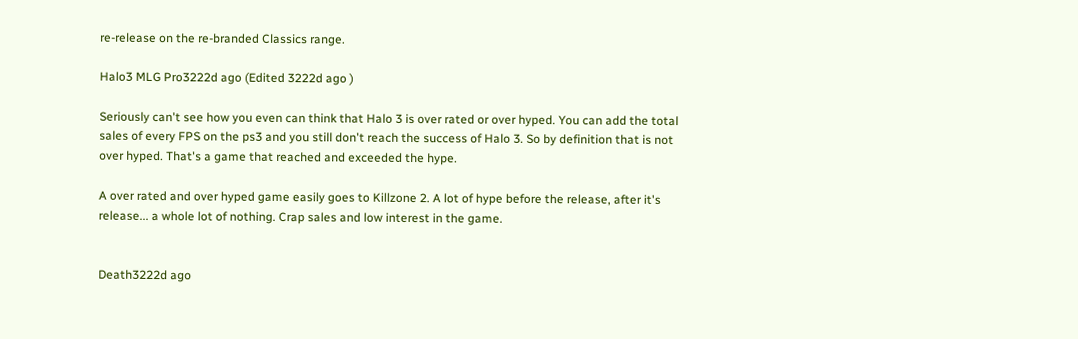re-release on the re-branded Classics range.

Halo3 MLG Pro3222d ago (Edited 3222d ago )

Seriously can't see how you even can think that Halo 3 is over rated or over hyped. You can add the total sales of every FPS on the ps3 and you still don't reach the success of Halo 3. So by definition that is not over hyped. That's a game that reached and exceeded the hype.

A over rated and over hyped game easily goes to Killzone 2. A lot of hype before the release, after it's release... a whole lot of nothing. Crap sales and low interest in the game.


Death3222d ago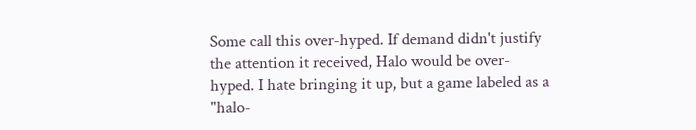Some call this over-hyped. If demand didn't justify the attention it received, Halo would be over-hyped. I hate bringing it up, but a game labeled as a "halo-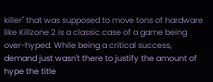killer" that was supposed to move tons of hardware like Killzone 2 is a classic case of a game being over-hyped. While being a critical success, demand just wasn't there to justify the amount of hype the title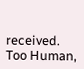received. Too Human,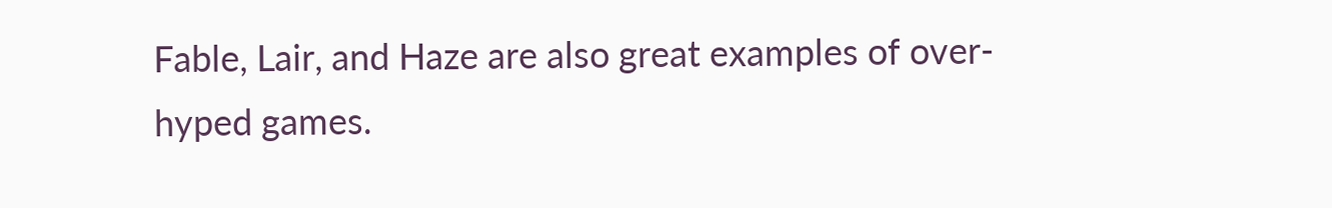Fable, Lair, and Haze are also great examples of over-hyped games.